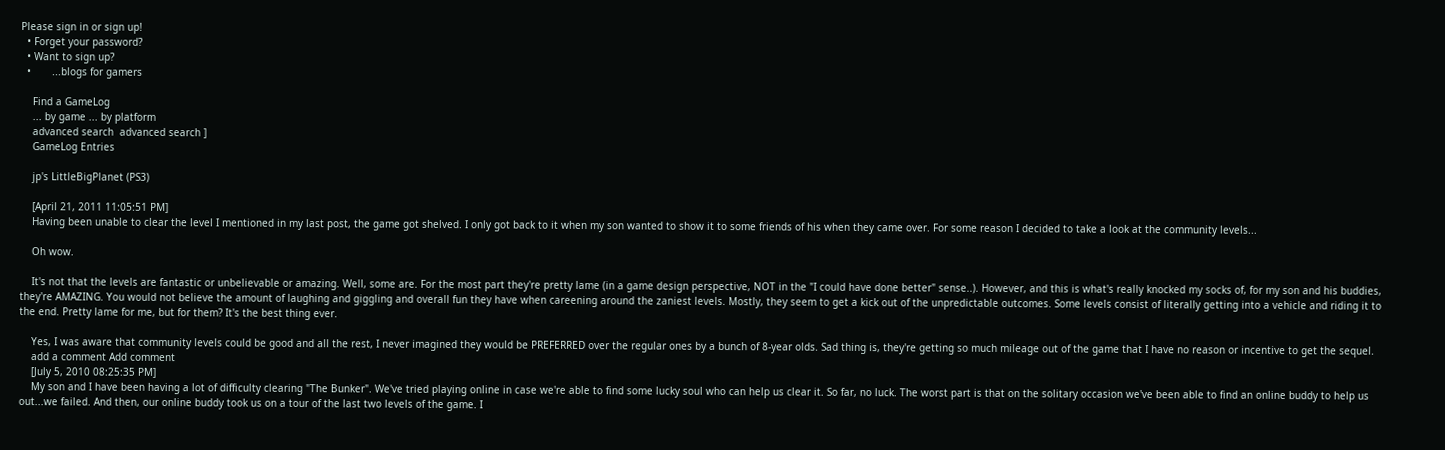Please sign in or sign up!
  • Forget your password?
  • Want to sign up?
  •       ...blogs for gamers

    Find a GameLog
    ... by game ... by platform
    advanced search  advanced search ]
    GameLog Entries

    jp's LittleBigPlanet (PS3)

    [April 21, 2011 11:05:51 PM]
    Having been unable to clear the level I mentioned in my last post, the game got shelved. I only got back to it when my son wanted to show it to some friends of his when they came over. For some reason I decided to take a look at the community levels...

    Oh wow.

    It's not that the levels are fantastic or unbelievable or amazing. Well, some are. For the most part they're pretty lame (in a game design perspective, NOT in the "I could have done better" sense..). However, and this is what's really knocked my socks of, for my son and his buddies, they're AMAZING. You would not believe the amount of laughing and giggling and overall fun they have when careening around the zaniest levels. Mostly, they seem to get a kick out of the unpredictable outcomes. Some levels consist of literally getting into a vehicle and riding it to the end. Pretty lame for me, but for them? It's the best thing ever.

    Yes, I was aware that community levels could be good and all the rest, I never imagined they would be PREFERRED over the regular ones by a bunch of 8-year olds. Sad thing is, they're getting so much mileage out of the game that I have no reason or incentive to get the sequel.
    add a comment Add comment
    [July 5, 2010 08:25:35 PM]
    My son and I have been having a lot of difficulty clearing "The Bunker". We've tried playing online in case we're able to find some lucky soul who can help us clear it. So far, no luck. The worst part is that on the solitary occasion we've been able to find an online buddy to help us out...we failed. And then, our online buddy took us on a tour of the last two levels of the game. I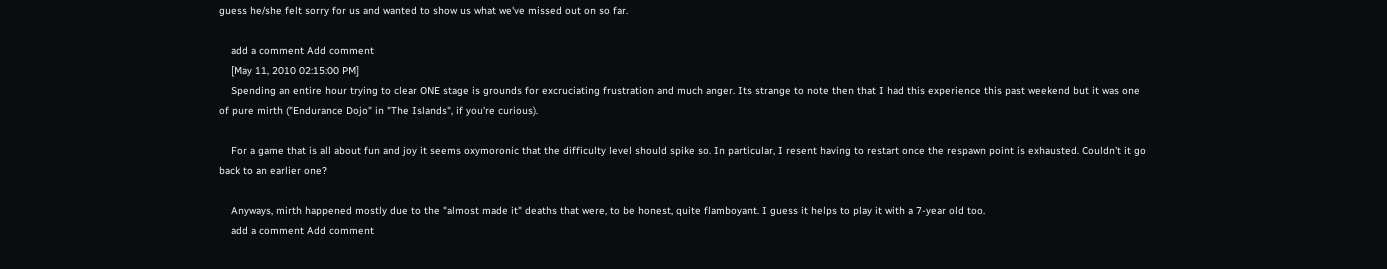guess he/she felt sorry for us and wanted to show us what we've missed out on so far.

    add a comment Add comment
    [May 11, 2010 02:15:00 PM]
    Spending an entire hour trying to clear ONE stage is grounds for excruciating frustration and much anger. Its strange to note then that I had this experience this past weekend but it was one of pure mirth ("Endurance Dojo" in "The Islands", if you're curious).

    For a game that is all about fun and joy it seems oxymoronic that the difficulty level should spike so. In particular, I resent having to restart once the respawn point is exhausted. Couldn't it go back to an earlier one?

    Anyways, mirth happened mostly due to the "almost made it" deaths that were, to be honest, quite flamboyant. I guess it helps to play it with a 7-year old too.
    add a comment Add comment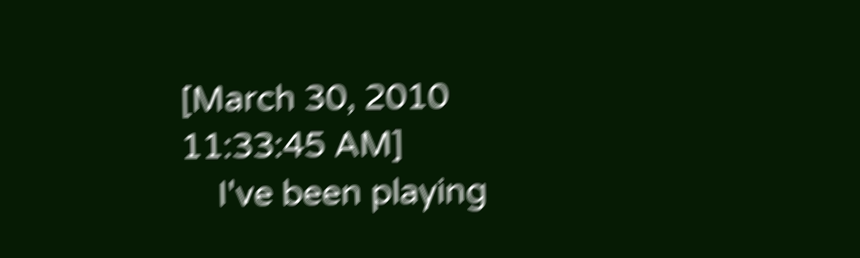[March 30, 2010 11:33:45 AM]
    I've been playing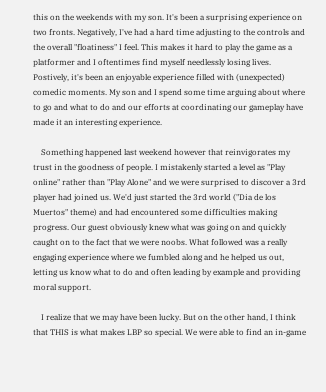this on the weekends with my son. It's been a surprising experience on two fronts. Negatively, I've had a hard time adjusting to the controls and the overall "floatiness" I feel. This makes it hard to play the game as a platformer and I oftentimes find myself needlessly losing lives. Postively, it's been an enjoyable experience filled with (unexpected) comedic moments. My son and I spend some time arguing about where to go and what to do and our efforts at coordinating our gameplay have made it an interesting experience.

    Something happened last weekend however that reinvigorates my trust in the goodness of people. I mistakenly started a level as "Play online" rather than "Play Alone" and we were surprised to discover a 3rd player had joined us. We'd just started the 3rd world ("Dia de los Muertos" theme) and had encountered some difficulties making progress. Our guest obviously knew what was going on and quickly caught on to the fact that we were noobs. What followed was a really engaging experience where we fumbled along and he helped us out, letting us know what to do and often leading by example and providing moral support.

    I realize that we may have been lucky. But on the other hand, I think that THIS is what makes LBP so special. We were able to find an in-game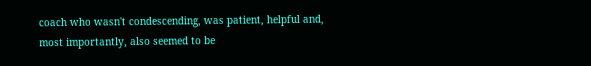coach who wasn't condescending, was patient, helpful and, most importantly, also seemed to be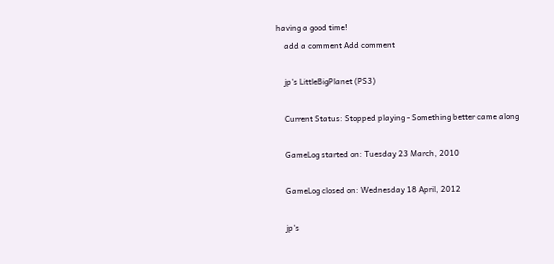having a good time!
    add a comment Add comment

    jp's LittleBigPlanet (PS3)

    Current Status: Stopped playing - Something better came along

    GameLog started on: Tuesday 23 March, 2010

    GameLog closed on: Wednesday 18 April, 2012

    jp's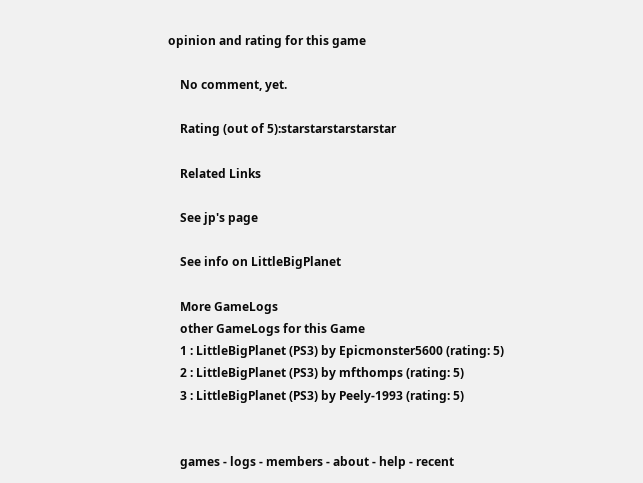opinion and rating for this game

    No comment, yet.

    Rating (out of 5):starstarstarstarstar

    Related Links

    See jp's page

    See info on LittleBigPlanet

    More GameLogs
    other GameLogs for this Game
    1 : LittleBigPlanet (PS3) by Epicmonster5600 (rating: 5)
    2 : LittleBigPlanet (PS3) by mfthomps (rating: 5)
    3 : LittleBigPlanet (PS3) by Peely-1993 (rating: 5)


    games - logs - members - about - help - recent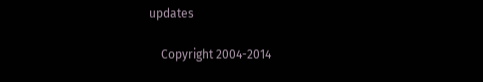updates

    Copyright 2004-2014